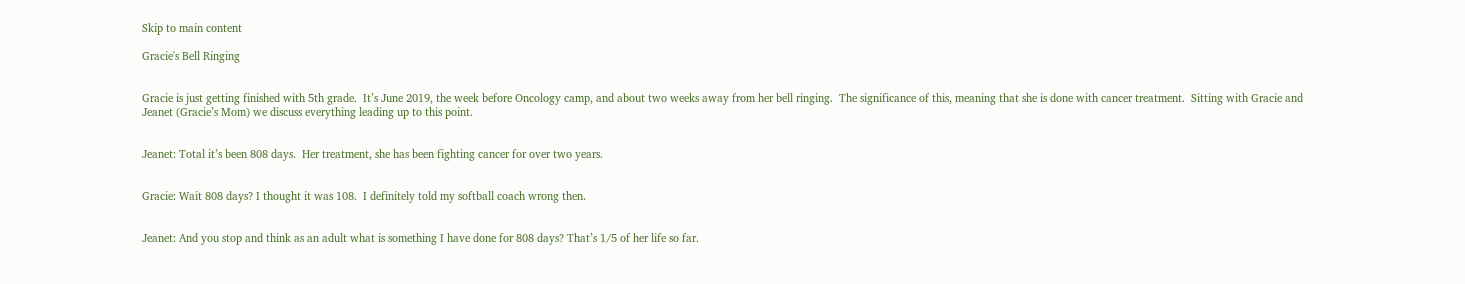Skip to main content

Gracie's Bell Ringing


Gracie is just getting finished with 5th grade.  It’s June 2019, the week before Oncology camp, and about two weeks away from her bell ringing.  The significance of this, meaning that she is done with cancer treatment.  Sitting with Gracie and Jeanet (Gracie’s Mom) we discuss everything leading up to this point.


Jeanet: Total it’s been 808 days.  Her treatment, she has been fighting cancer for over two years.


Gracie: Wait 808 days? I thought it was 108.  I definitely told my softball coach wrong then.


Jeanet: And you stop and think as an adult what is something I have done for 808 days? That’s 1/5 of her life so far.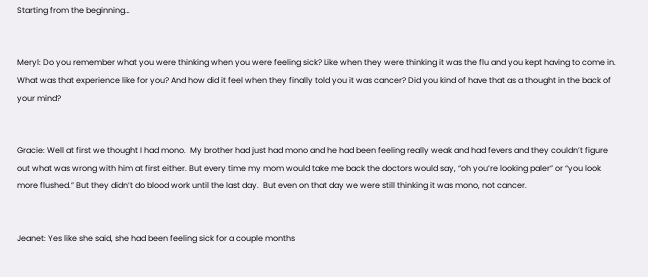Starting from the beginning…


Meryl: Do you remember what you were thinking when you were feeling sick? Like when they were thinking it was the flu and you kept having to come in.  What was that experience like for you? And how did it feel when they finally told you it was cancer? Did you kind of have that as a thought in the back of your mind?


Gracie: Well at first we thought I had mono.  My brother had just had mono and he had been feeling really weak and had fevers and they couldn’t figure out what was wrong with him at first either. But every time my mom would take me back the doctors would say, “oh you’re looking paler” or “you look more flushed.” But they didn’t do blood work until the last day.  But even on that day we were still thinking it was mono, not cancer.


Jeanet: Yes like she said, she had been feeling sick for a couple months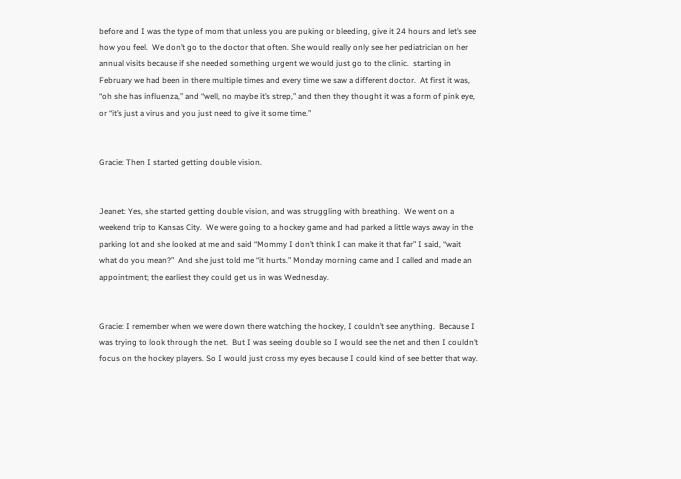before and I was the type of mom that unless you are puking or bleeding, give it 24 hours and let’s see how you feel.  We don’t go to the doctor that often. She would really only see her pediatrician on her annual visits because if she needed something urgent we would just go to the clinic.  starting in February we had been in there multiple times and every time we saw a different doctor.  At first it was, “oh she has influenza,” and “well, no maybe it’s strep,” and then they thought it was a form of pink eye, or “it’s just a virus and you just need to give it some time.”


Gracie: Then I started getting double vision.


Jeanet: Yes, she started getting double vision, and was struggling with breathing.  We went on a weekend trip to Kansas City.  We were going to a hockey game and had parked a little ways away in the parking lot and she looked at me and said “Mommy I don’t think I can make it that far” I said, “wait what do you mean?”  And she just told me “it hurts.” Monday morning came and I called and made an appointment; the earliest they could get us in was Wednesday.


Gracie: I remember when we were down there watching the hockey, I couldn’t see anything.  Because I was trying to look through the net.  But I was seeing double so I would see the net and then I couldn’t focus on the hockey players. So I would just cross my eyes because I could kind of see better that way.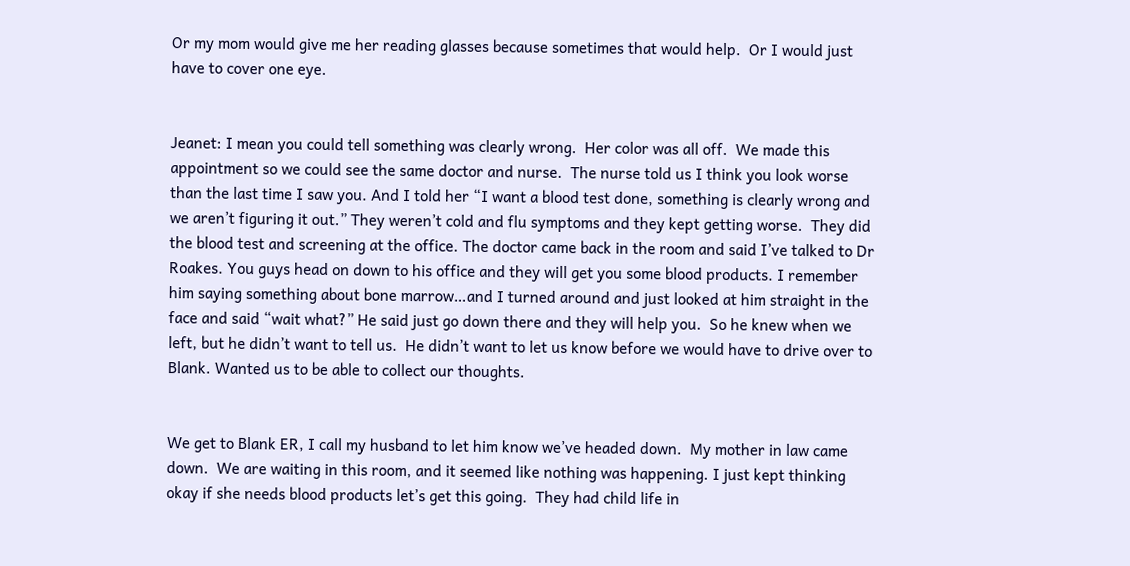Or my mom would give me her reading glasses because sometimes that would help.  Or I would just have to cover one eye.


Jeanet: I mean you could tell something was clearly wrong.  Her color was all off.  We made this appointment so we could see the same doctor and nurse.  The nurse told us I think you look worse than the last time I saw you. And I told her “I want a blood test done, something is clearly wrong and we aren’t figuring it out.” They weren’t cold and flu symptoms and they kept getting worse.  They did the blood test and screening at the office. The doctor came back in the room and said I’ve talked to Dr Roakes. You guys head on down to his office and they will get you some blood products. I remember him saying something about bone marrow…and I turned around and just looked at him straight in the face and said “wait what?” He said just go down there and they will help you.  So he knew when we left, but he didn’t want to tell us.  He didn’t want to let us know before we would have to drive over to Blank. Wanted us to be able to collect our thoughts.


We get to Blank ER, I call my husband to let him know we’ve headed down.  My mother in law came down.  We are waiting in this room, and it seemed like nothing was happening. I just kept thinking okay if she needs blood products let’s get this going.  They had child life in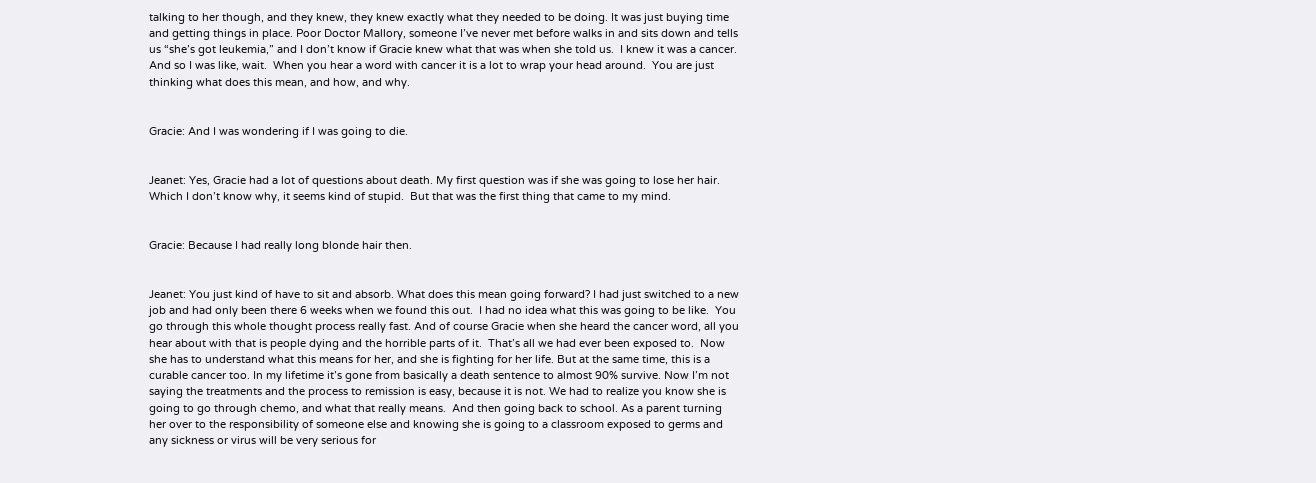talking to her though, and they knew, they knew exactly what they needed to be doing. It was just buying time and getting things in place. Poor Doctor Mallory, someone I’ve never met before walks in and sits down and tells us “she’s got leukemia,” and I don’t know if Gracie knew what that was when she told us.  I knew it was a cancer. And so I was like, wait.  When you hear a word with cancer it is a lot to wrap your head around.  You are just thinking what does this mean, and how, and why.


Gracie: And I was wondering if I was going to die.


Jeanet: Yes, Gracie had a lot of questions about death. My first question was if she was going to lose her hair. Which I don’t know why, it seems kind of stupid.  But that was the first thing that came to my mind.


Gracie: Because I had really long blonde hair then.


Jeanet: You just kind of have to sit and absorb. What does this mean going forward? I had just switched to a new job and had only been there 6 weeks when we found this out.  I had no idea what this was going to be like.  You go through this whole thought process really fast. And of course Gracie when she heard the cancer word, all you hear about with that is people dying and the horrible parts of it.  That’s all we had ever been exposed to.  Now she has to understand what this means for her, and she is fighting for her life. But at the same time, this is a curable cancer too. In my lifetime it’s gone from basically a death sentence to almost 90% survive. Now I’m not saying the treatments and the process to remission is easy, because it is not. We had to realize you know she is going to go through chemo, and what that really means.  And then going back to school. As a parent turning her over to the responsibility of someone else and knowing she is going to a classroom exposed to germs and any sickness or virus will be very serious for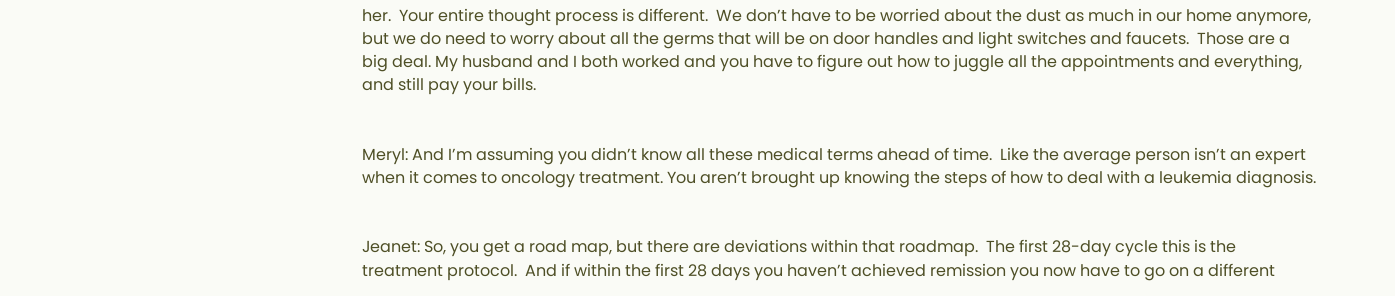her.  Your entire thought process is different.  We don’t have to be worried about the dust as much in our home anymore, but we do need to worry about all the germs that will be on door handles and light switches and faucets.  Those are a big deal. My husband and I both worked and you have to figure out how to juggle all the appointments and everything, and still pay your bills.


Meryl: And I’m assuming you didn’t know all these medical terms ahead of time.  Like the average person isn’t an expert when it comes to oncology treatment. You aren’t brought up knowing the steps of how to deal with a leukemia diagnosis.


Jeanet: So, you get a road map, but there are deviations within that roadmap.  The first 28-day cycle this is the treatment protocol.  And if within the first 28 days you haven’t achieved remission you now have to go on a different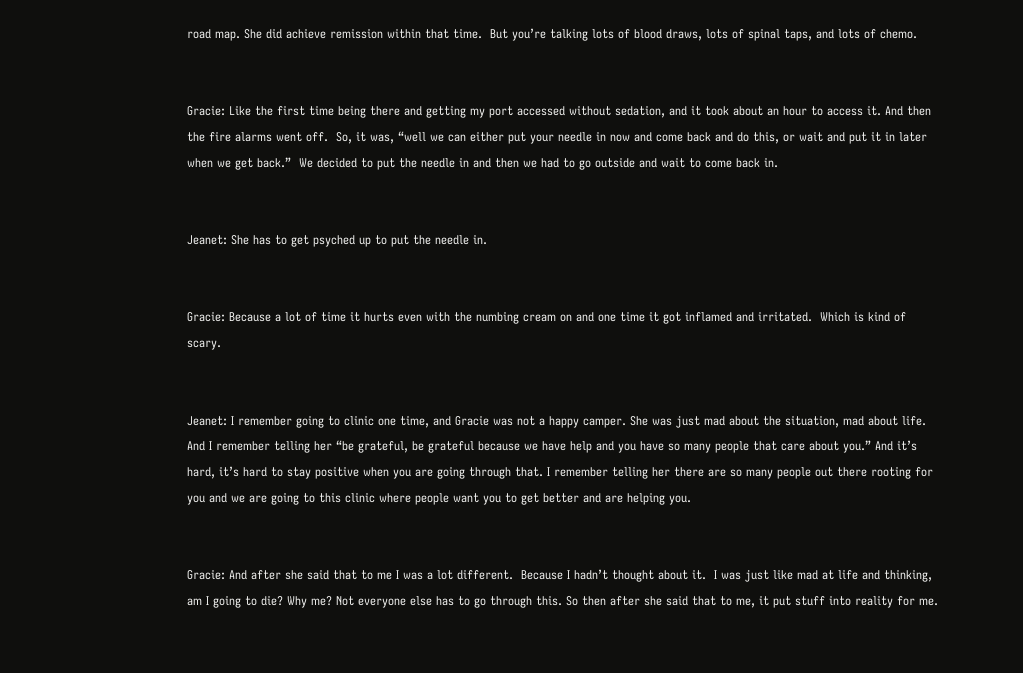road map. She did achieve remission within that time.  But you’re talking lots of blood draws, lots of spinal taps, and lots of chemo.


Gracie: Like the first time being there and getting my port accessed without sedation, and it took about an hour to access it. And then the fire alarms went off.  So, it was, “well we can either put your needle in now and come back and do this, or wait and put it in later when we get back.”  We decided to put the needle in and then we had to go outside and wait to come back in.


Jeanet: She has to get psyched up to put the needle in.


Gracie: Because a lot of time it hurts even with the numbing cream on and one time it got inflamed and irritated.  Which is kind of scary.


Jeanet: I remember going to clinic one time, and Gracie was not a happy camper. She was just mad about the situation, mad about life.  And I remember telling her “be grateful, be grateful because we have help and you have so many people that care about you.” And it’s hard, it’s hard to stay positive when you are going through that. I remember telling her there are so many people out there rooting for you and we are going to this clinic where people want you to get better and are helping you.


Gracie: And after she said that to me I was a lot different.  Because I hadn’t thought about it.  I was just like mad at life and thinking, am I going to die? Why me? Not everyone else has to go through this. So then after she said that to me, it put stuff into reality for me.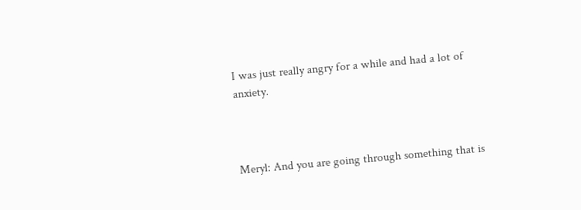I was just really angry for a while and had a lot of anxiety.



Meryl: And you are going through something that is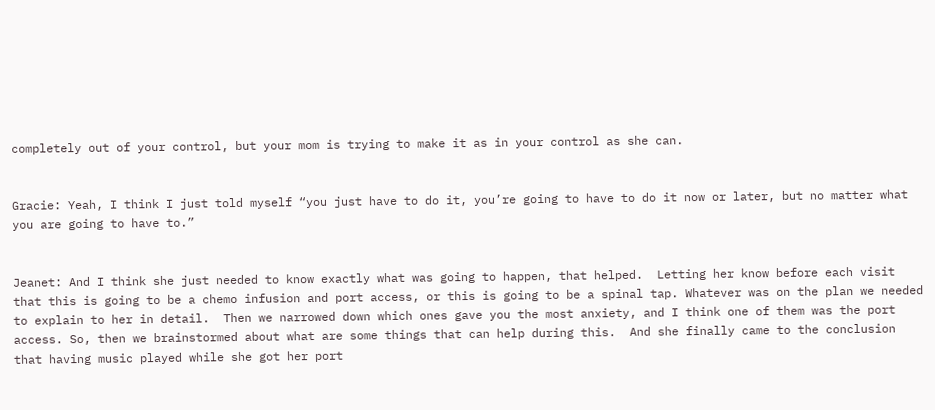completely out of your control, but your mom is trying to make it as in your control as she can.


Gracie: Yeah, I think I just told myself “you just have to do it, you’re going to have to do it now or later, but no matter what you are going to have to.”


Jeanet: And I think she just needed to know exactly what was going to happen, that helped.  Letting her know before each visit that this is going to be a chemo infusion and port access, or this is going to be a spinal tap. Whatever was on the plan we needed to explain to her in detail.  Then we narrowed down which ones gave you the most anxiety, and I think one of them was the port access. So, then we brainstormed about what are some things that can help during this.  And she finally came to the conclusion that having music played while she got her port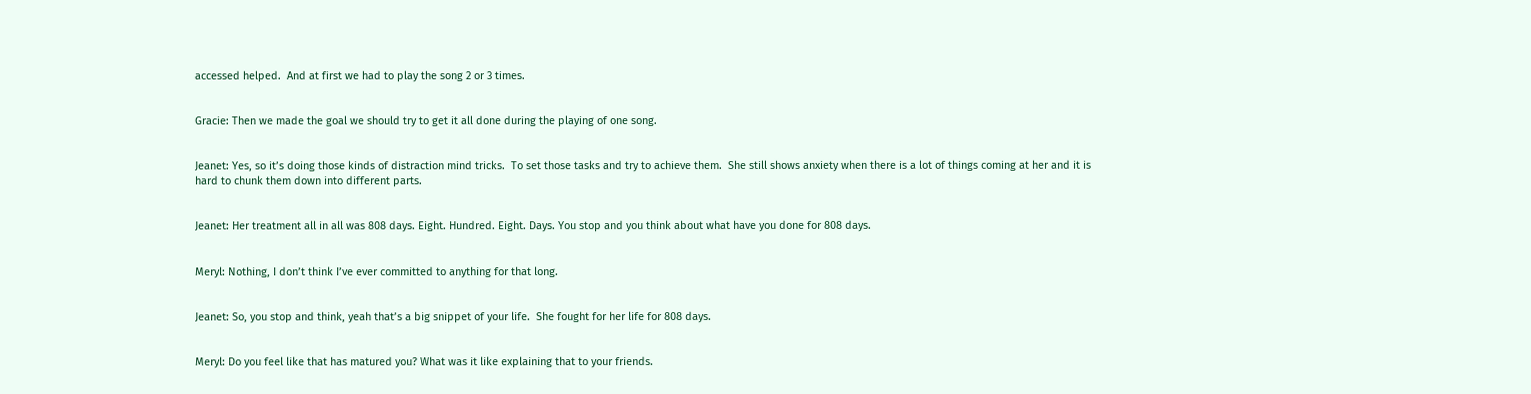accessed helped.  And at first we had to play the song 2 or 3 times.


Gracie: Then we made the goal we should try to get it all done during the playing of one song.


Jeanet: Yes, so it’s doing those kinds of distraction mind tricks.  To set those tasks and try to achieve them.  She still shows anxiety when there is a lot of things coming at her and it is hard to chunk them down into different parts.


Jeanet: Her treatment all in all was 808 days. Eight. Hundred. Eight. Days. You stop and you think about what have you done for 808 days.


Meryl: Nothing, I don’t think I’ve ever committed to anything for that long.


Jeanet: So, you stop and think, yeah that’s a big snippet of your life.  She fought for her life for 808 days.


Meryl: Do you feel like that has matured you? What was it like explaining that to your friends.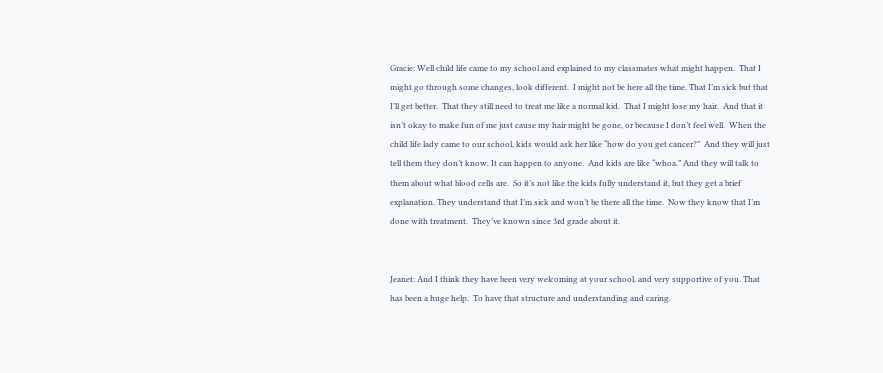Gracie: Well child life came to my school and explained to my classmates what might happen.  That I might go through some changes, look different.  I might not be here all the time. That I’m sick but that I’ll get better.  That they still need to treat me like a normal kid.  That I might lose my hair.  And that it isn’t okay to make fun of me just cause my hair might be gone, or because I don’t feel well.  When the child life lady came to our school, kids would ask her like “how do you get cancer?”  And they will just tell them they don’t know. It can happen to anyone.  And kids are like “whoa.” And they will talk to them about what blood cells are.  So it’s not like the kids fully understand it, but they get a brief explanation. They understand that I’m sick and won’t be there all the time.  Now they know that I’m done with treatment.  They’ve known since 3rd grade about it.


Jeanet: And I think they have been very welcoming at your school, and very supportive of you. That has been a huge help.  To have that structure and understanding and caring.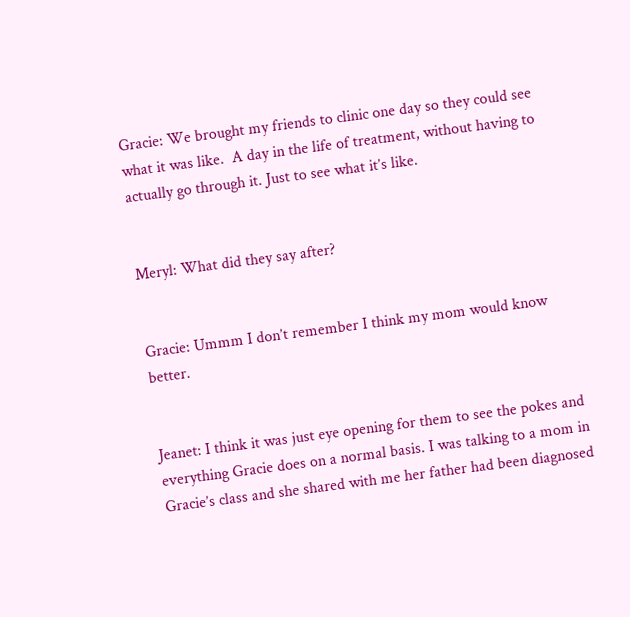Gracie: We brought my friends to clinic one day so they could see what it was like.  A day in the life of treatment, without having to actually go through it. Just to see what it’s like.


Meryl: What did they say after?


Gracie: Ummm I don’t remember I think my mom would know better.


Jeanet: I think it was just eye opening for them to see the pokes and everything Gracie does on a normal basis. I was talking to a mom in Gracie’s class and she shared with me her father had been diagnosed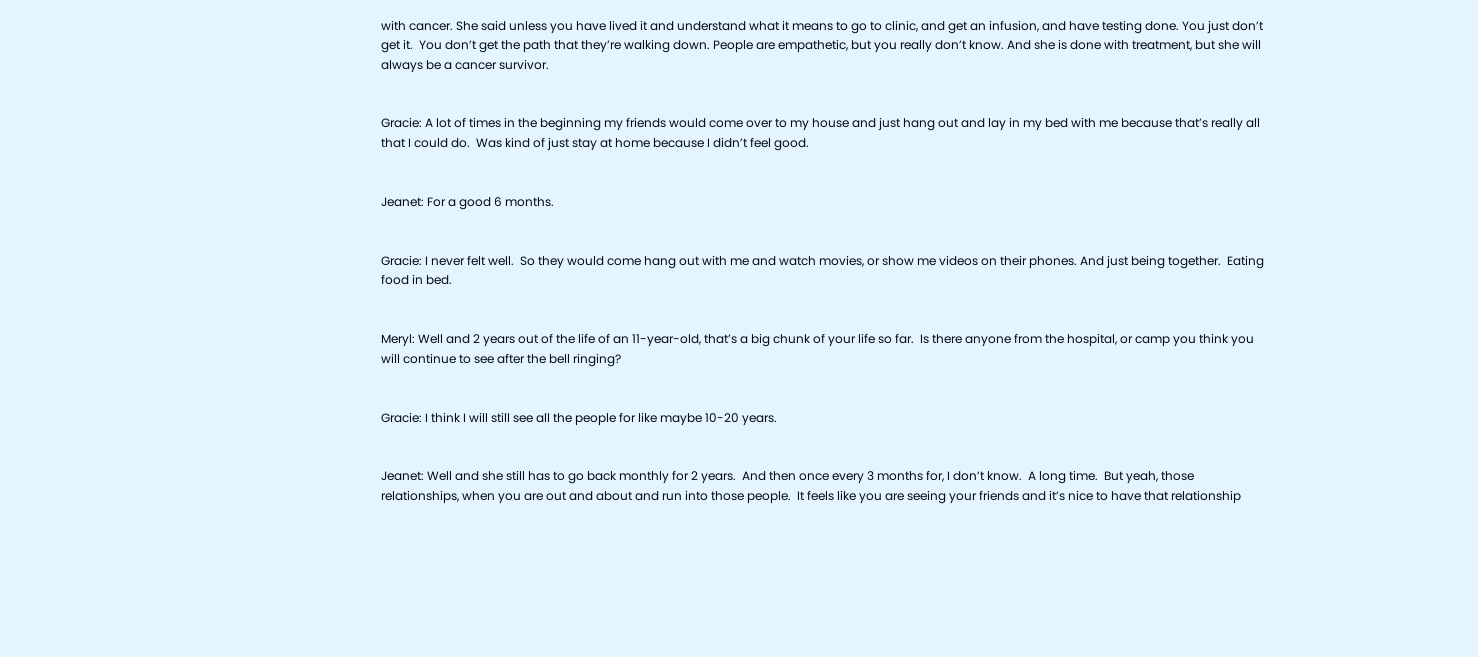with cancer. She said unless you have lived it and understand what it means to go to clinic, and get an infusion, and have testing done. You just don’t get it.  You don’t get the path that they’re walking down. People are empathetic, but you really don’t know. And she is done with treatment, but she will always be a cancer survivor.


Gracie: A lot of times in the beginning my friends would come over to my house and just hang out and lay in my bed with me because that’s really all that I could do.  Was kind of just stay at home because I didn’t feel good.


Jeanet: For a good 6 months.


Gracie: I never felt well.  So they would come hang out with me and watch movies, or show me videos on their phones. And just being together.  Eating food in bed.


Meryl: Well and 2 years out of the life of an 11-year-old, that’s a big chunk of your life so far.  Is there anyone from the hospital, or camp you think you will continue to see after the bell ringing?


Gracie: I think I will still see all the people for like maybe 10-20 years.


Jeanet: Well and she still has to go back monthly for 2 years.  And then once every 3 months for, I don’t know.  A long time.  But yeah, those relationships, when you are out and about and run into those people.  It feels like you are seeing your friends and it’s nice to have that relationship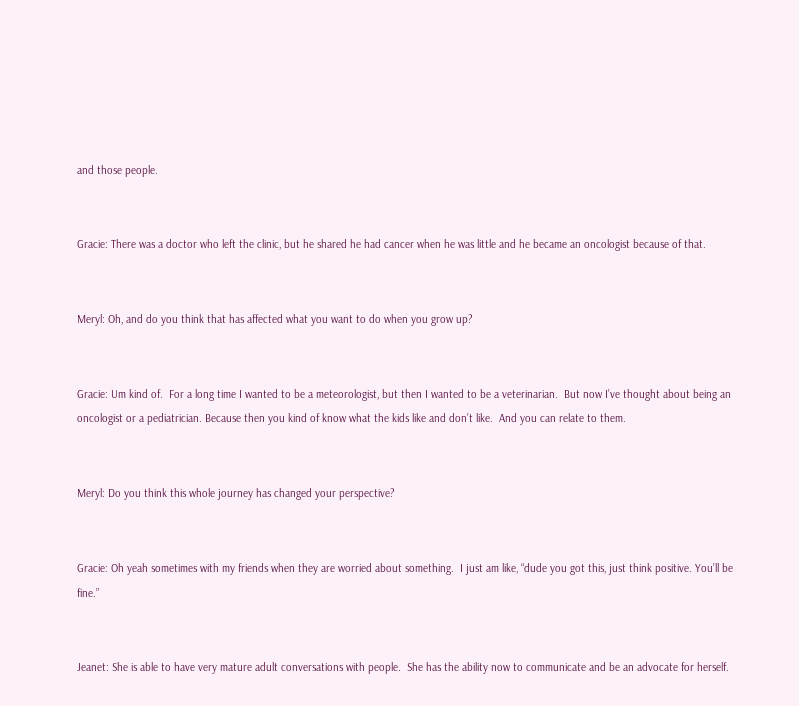and those people.


Gracie: There was a doctor who left the clinic, but he shared he had cancer when he was little and he became an oncologist because of that.


Meryl: Oh, and do you think that has affected what you want to do when you grow up?


Gracie: Um kind of.  For a long time I wanted to be a meteorologist, but then I wanted to be a veterinarian.  But now I’ve thought about being an oncologist or a pediatrician. Because then you kind of know what the kids like and don’t like.  And you can relate to them.


Meryl: Do you think this whole journey has changed your perspective?


Gracie: Oh yeah sometimes with my friends when they are worried about something.  I just am like, “dude you got this, just think positive. You’ll be fine.”


Jeanet: She is able to have very mature adult conversations with people.  She has the ability now to communicate and be an advocate for herself.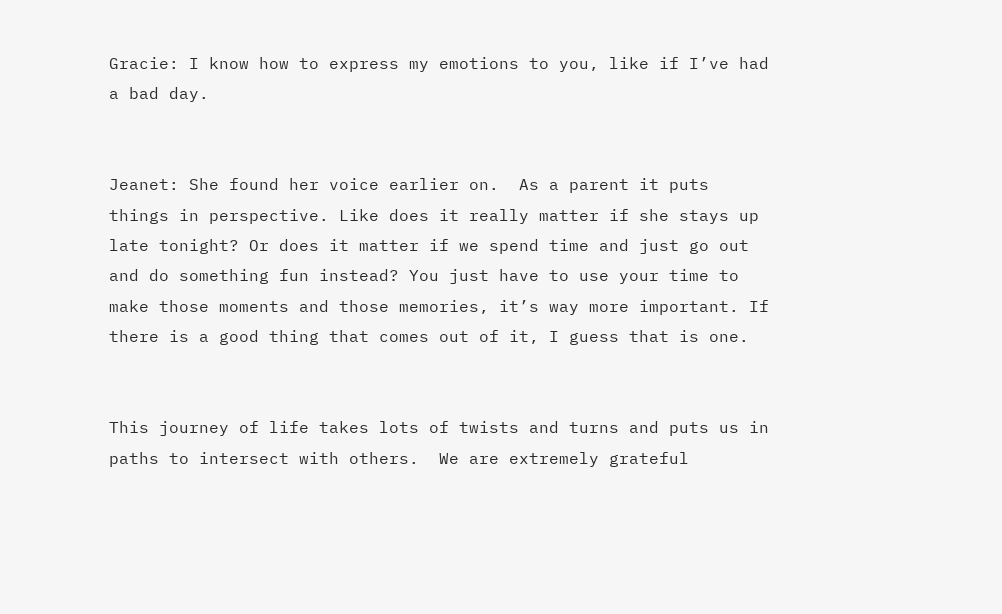Gracie: I know how to express my emotions to you, like if I’ve had a bad day.


Jeanet: She found her voice earlier on.  As a parent it puts things in perspective. Like does it really matter if she stays up late tonight? Or does it matter if we spend time and just go out and do something fun instead? You just have to use your time to make those moments and those memories, it’s way more important. If there is a good thing that comes out of it, I guess that is one.


This journey of life takes lots of twists and turns and puts us in paths to intersect with others.  We are extremely grateful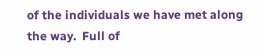of the individuals we have met along the way.  Full of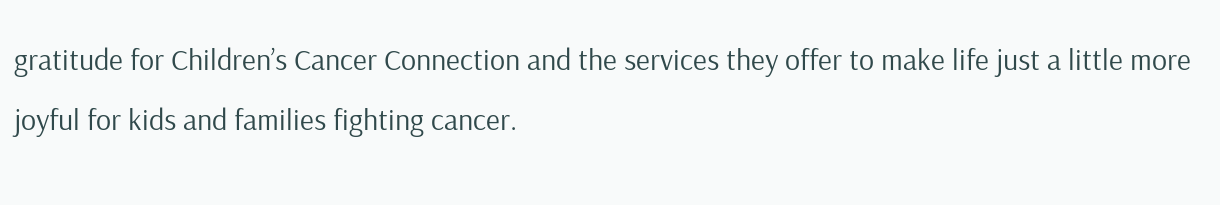gratitude for Children’s Cancer Connection and the services they offer to make life just a little more joyful for kids and families fighting cancer.